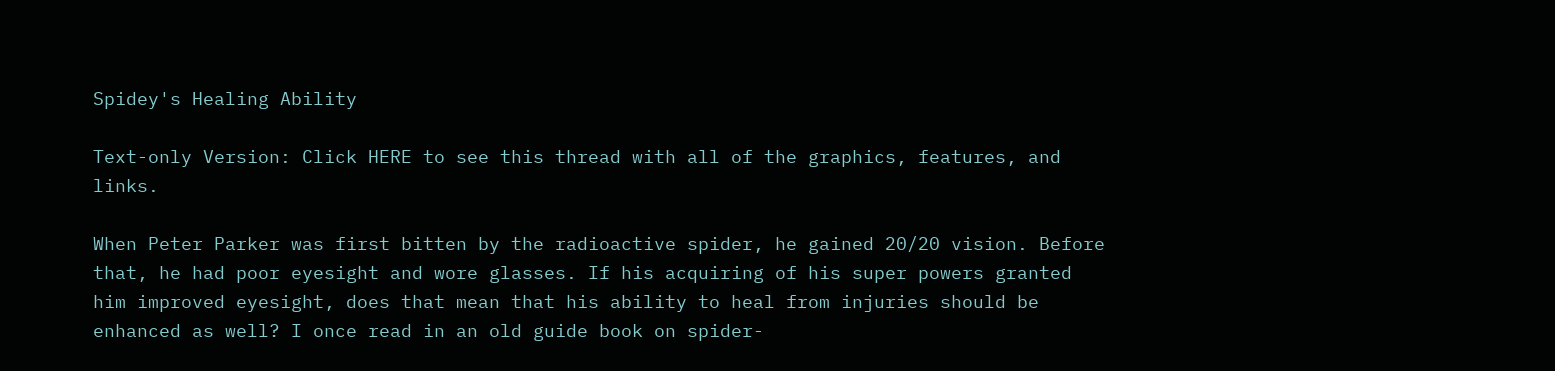Spidey's Healing Ability

Text-only Version: Click HERE to see this thread with all of the graphics, features, and links.

When Peter Parker was first bitten by the radioactive spider, he gained 20/20 vision. Before that, he had poor eyesight and wore glasses. If his acquiring of his super powers granted him improved eyesight, does that mean that his ability to heal from injuries should be enhanced as well? I once read in an old guide book on spider-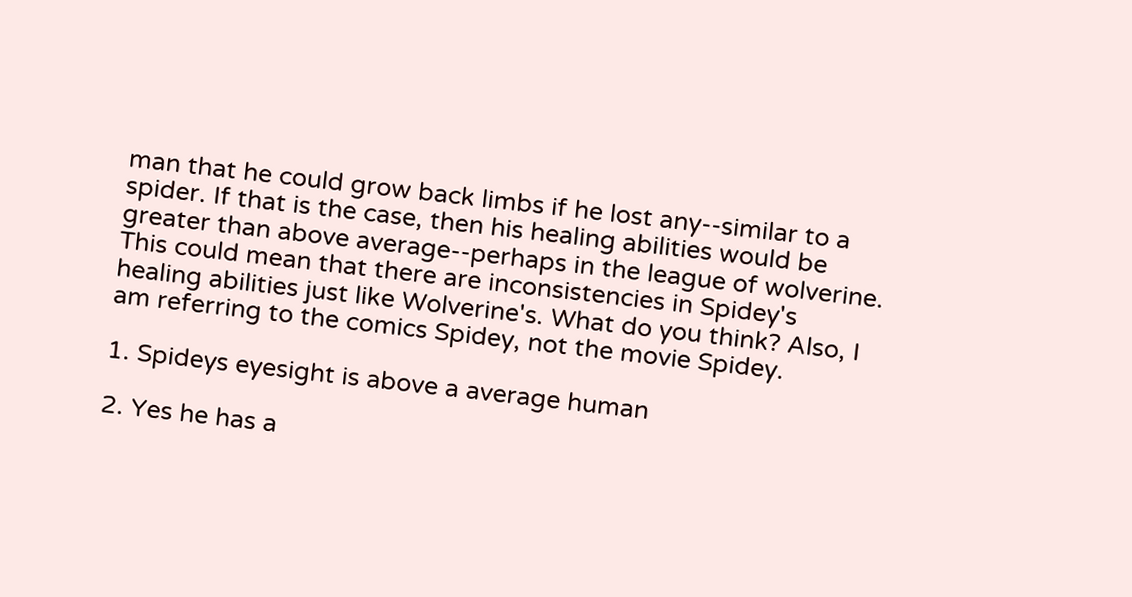man that he could grow back limbs if he lost any--similar to a spider. If that is the case, then his healing abilities would be greater than above average--perhaps in the league of wolverine. This could mean that there are inconsistencies in Spidey's healing abilities just like Wolverine's. What do you think? Also, I am referring to the comics Spidey, not the movie Spidey.

1. Spideys eyesight is above a average human

2. Yes he has a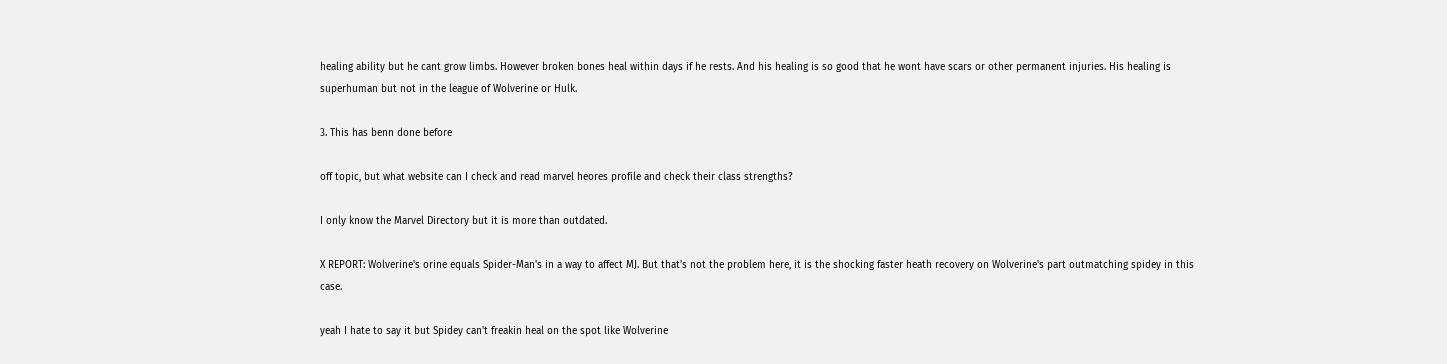healing ability but he cant grow limbs. However broken bones heal within days if he rests. And his healing is so good that he wont have scars or other permanent injuries. His healing is superhuman but not in the league of Wolverine or Hulk.

3. This has benn done before

off topic, but what website can I check and read marvel heores profile and check their class strengths?

I only know the Marvel Directory but it is more than outdated.

X REPORT: Wolverine's orine equals Spider-Man's in a way to affect MJ. But that's not the problem here, it is the shocking faster heath recovery on Wolverine's part outmatching spidey in this case.

yeah I hate to say it but Spidey can't freakin heal on the spot like Wolverine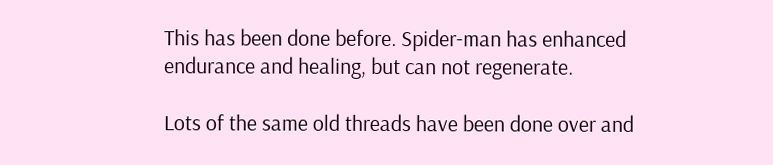This has been done before. Spider-man has enhanced endurance and healing, but can not regenerate.

Lots of the same old threads have been done over and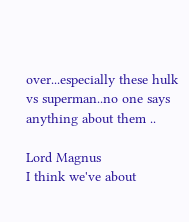over...especially these hulk vs superman..no one says anything about them ..

Lord Magnus
I think we've about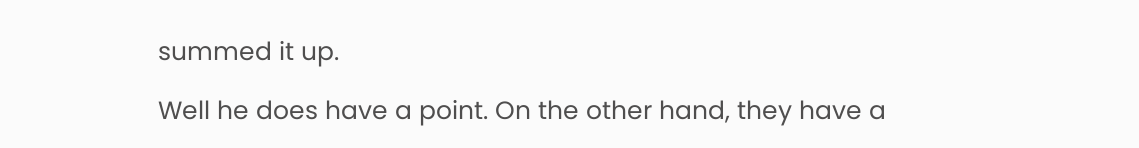summed it up.

Well he does have a point. On the other hand, they have a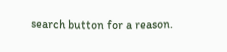search button for a reason.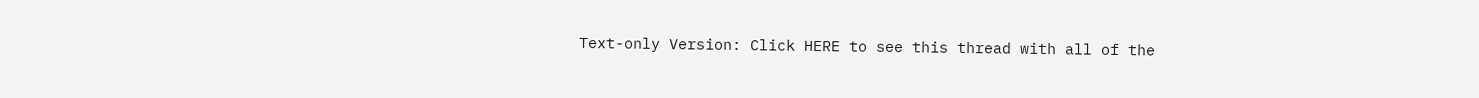Text-only Version: Click HERE to see this thread with all of the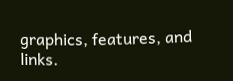graphics, features, and links.